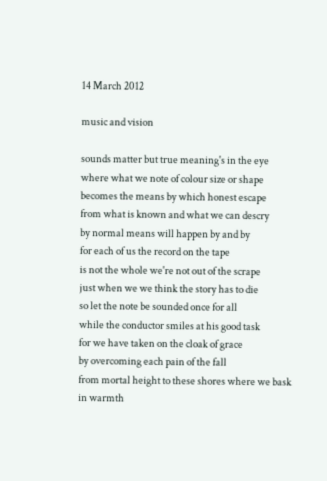14 March 2012

music and vision

sounds matter but true meaning's in the eye
where what we note of colour size or shape
becomes the means by which honest escape
from what is known and what we can descry
by normal means will happen by and by
for each of us the record on the tape
is not the whole we're not out of the scrape
just when we we think the story has to die
so let the note be sounded once for all
while the conductor smiles at his good task
for we have taken on the cloak of grace
by overcoming each pain of the fall
from mortal height to these shores where we bask
in warmth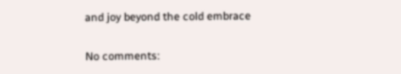and joy beyond the cold embrace

No comments: